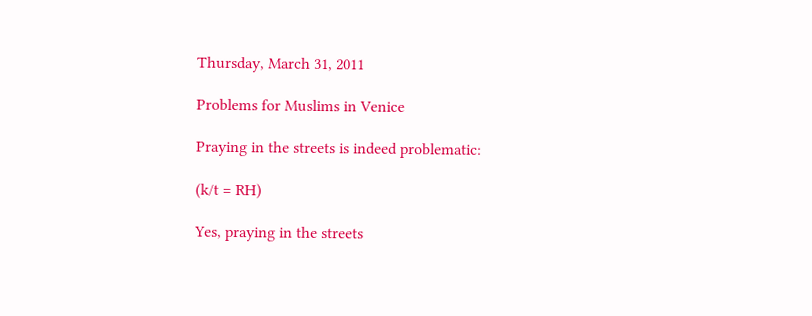Thursday, March 31, 2011

Problems for Muslims in Venice

Praying in the streets is indeed problematic:

(k/t = RH)

Yes, praying in the streets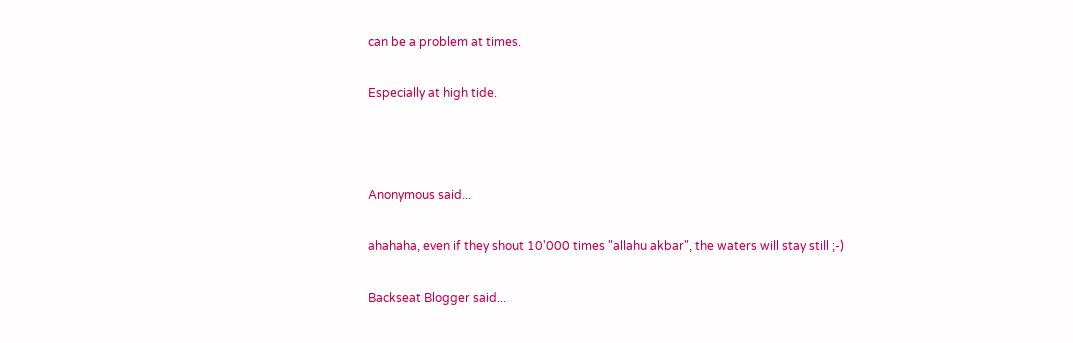can be a problem at times.

Especially at high tide.



Anonymous said...

ahahaha, even if they shout 10'000 times "allahu akbar", the waters will stay still ;-)

Backseat Blogger said...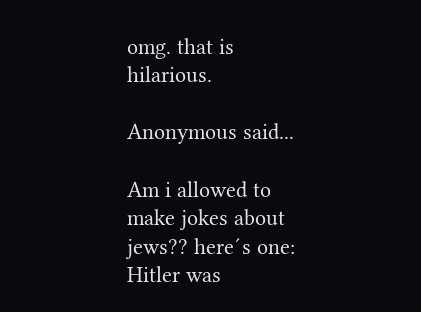omg. that is hilarious.

Anonymous said...

Am i allowed to make jokes about jews?? here´s one: Hitler was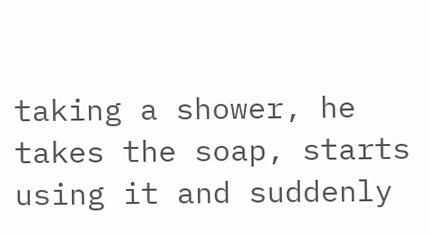taking a shower, he takes the soap, starts using it and suddenly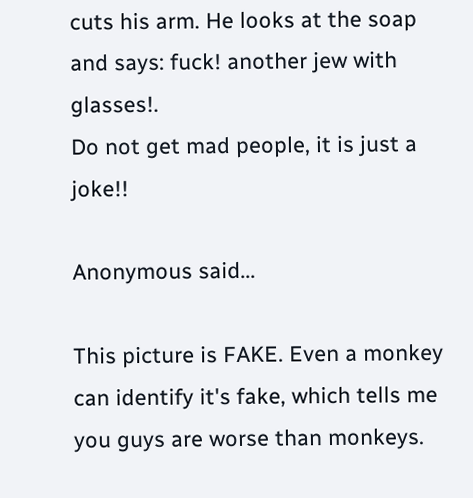cuts his arm. He looks at the soap and says: fuck! another jew with glasses!.
Do not get mad people, it is just a joke!!

Anonymous said...

This picture is FAKE. Even a monkey can identify it's fake, which tells me you guys are worse than monkeys.